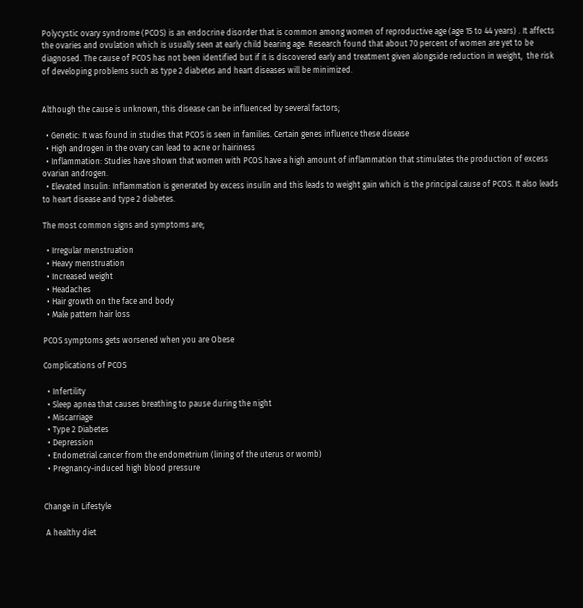Polycystic ovary syndrome (PCOS) is an endocrine disorder that is common among women of reproductive age (age 15 to 44 years) . It affects the ovaries and ovulation which is usually seen at early child bearing age. Research found that about 70 percent of women are yet to be diagnosed. The cause of PCOS has not been identified but if it is discovered early and treatment given alongside reduction in weight,  the risk of developing problems such as type 2 diabetes and heart diseases will be minimized.


Although the cause is unknown, this disease can be influenced by several factors;

  • Genetic: It was found in studies that PCOS is seen in families. Certain genes influence these disease
  • High androgen in the ovary can lead to acne or hairiness
  • Inflammation: Studies have shown that women with PCOS have a high amount of inflammation that stimulates the production of excess ovarian androgen.
  • Elevated Insulin: Inflammation is generated by excess insulin and this leads to weight gain which is the principal cause of PCOS. It also leads to heart disease and type 2 diabetes.

The most common signs and symptoms are;

  • Irregular menstruation
  • Heavy menstruation
  • Increased weight
  • Headaches
  • Hair growth on the face and body
  • Male pattern hair loss

PCOS symptoms gets worsened when you are Obese

Complications of PCOS

  • Infertility
  • Sleep apnea that causes breathing to pause during the night
  • Miscarriage
  • Type 2 Diabetes
  • Depression
  • Endometrial cancer from the endometrium (lining of the uterus or womb)
  • Pregnancy-induced high blood pressure


Change in Lifestyle

 A healthy diet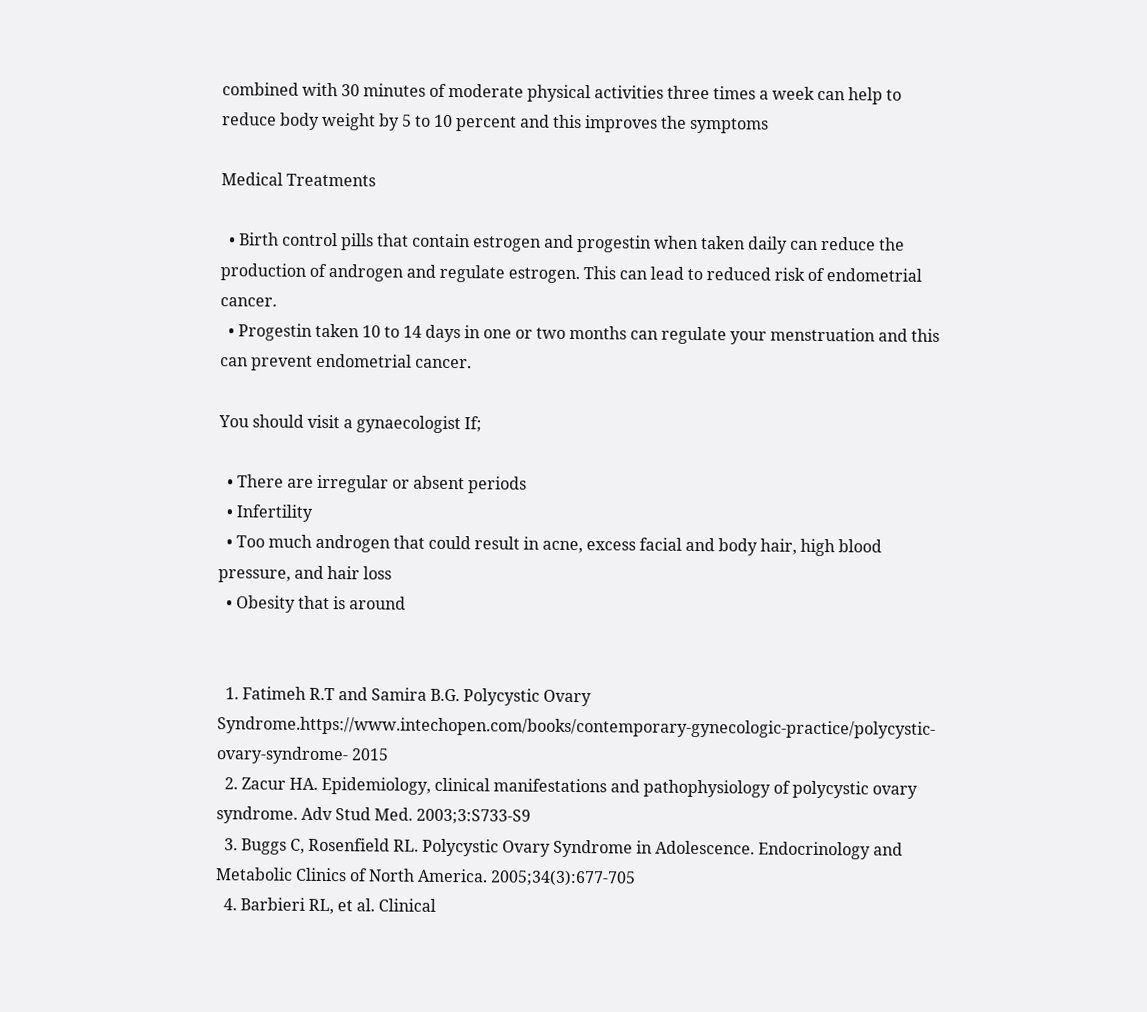combined with 30 minutes of moderate physical activities three times a week can help to reduce body weight by 5 to 10 percent and this improves the symptoms

Medical Treatments

  • Birth control pills that contain estrogen and progestin when taken daily can reduce the production of androgen and regulate estrogen. This can lead to reduced risk of endometrial cancer.
  • Progestin taken 10 to 14 days in one or two months can regulate your menstruation and this can prevent endometrial cancer.

You should visit a gynaecologist If;

  • There are irregular or absent periods
  • Infertility
  • Too much androgen that could result in acne, excess facial and body hair, high blood pressure, and hair loss
  • Obesity that is around


  1. Fatimeh R.T and Samira B.G. Polycystic Ovary Syndrome.https://www.intechopen.com/books/contemporary-gynecologic-practice/polycystic-ovary-syndrome- 2015
  2. Zacur HA. Epidemiology, clinical manifestations and pathophysiology of polycystic ovary syndrome. Adv Stud Med. 2003;3:S733-S9
  3. Buggs C, Rosenfield RL. Polycystic Ovary Syndrome in Adolescence. Endocrinology and Metabolic Clinics of North America. 2005;34(3):677-705
  4. Barbieri RL, et al. Clinical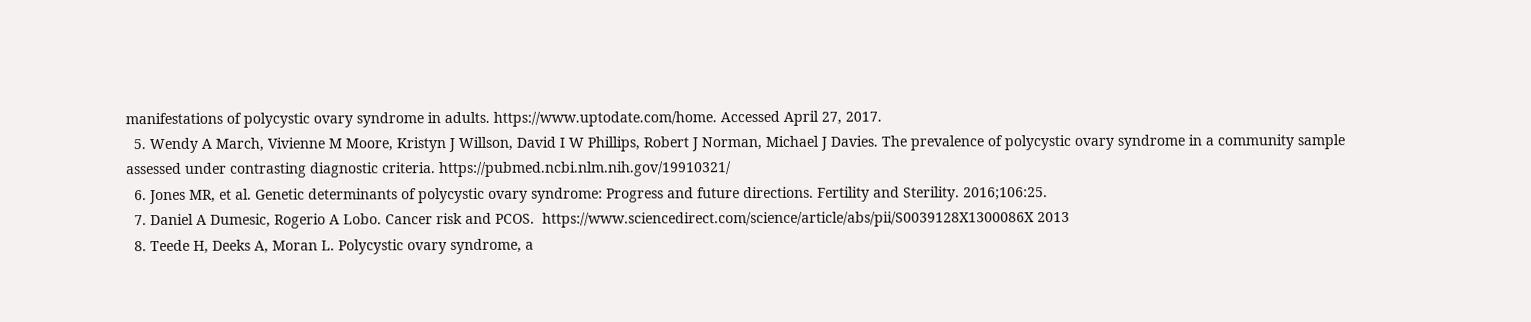manifestations of polycystic ovary syndrome in adults. https://www.uptodate.com/home. Accessed April 27, 2017.
  5. Wendy A March, Vivienne M Moore, Kristyn J Willson, David I W Phillips, Robert J Norman, Michael J Davies. The prevalence of polycystic ovary syndrome in a community sample assessed under contrasting diagnostic criteria. https://pubmed.ncbi.nlm.nih.gov/19910321/
  6. Jones MR, et al. Genetic determinants of polycystic ovary syndrome: Progress and future directions. Fertility and Sterility. 2016;106:25.
  7. Daniel A Dumesic, Rogerio A Lobo. Cancer risk and PCOS.  https://www.sciencedirect.com/science/article/abs/pii/S0039128X1300086X 2013
  8. Teede H, Deeks A, Moran L. Polycystic ovary syndrome, a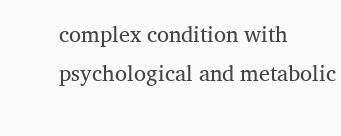complex condition with psychological and metabolic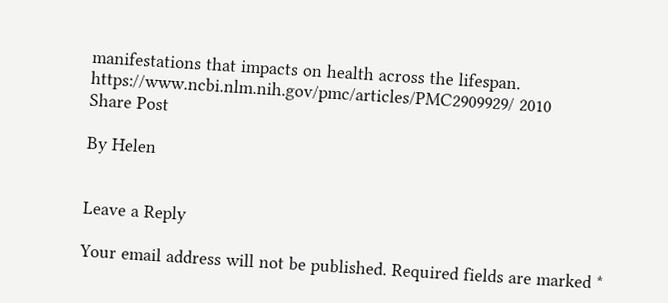manifestations that impacts on health across the lifespan. https://www.ncbi.nlm.nih.gov/pmc/articles/PMC2909929/ 2010
Share Post

By Helen


Leave a Reply

Your email address will not be published. Required fields are marked *